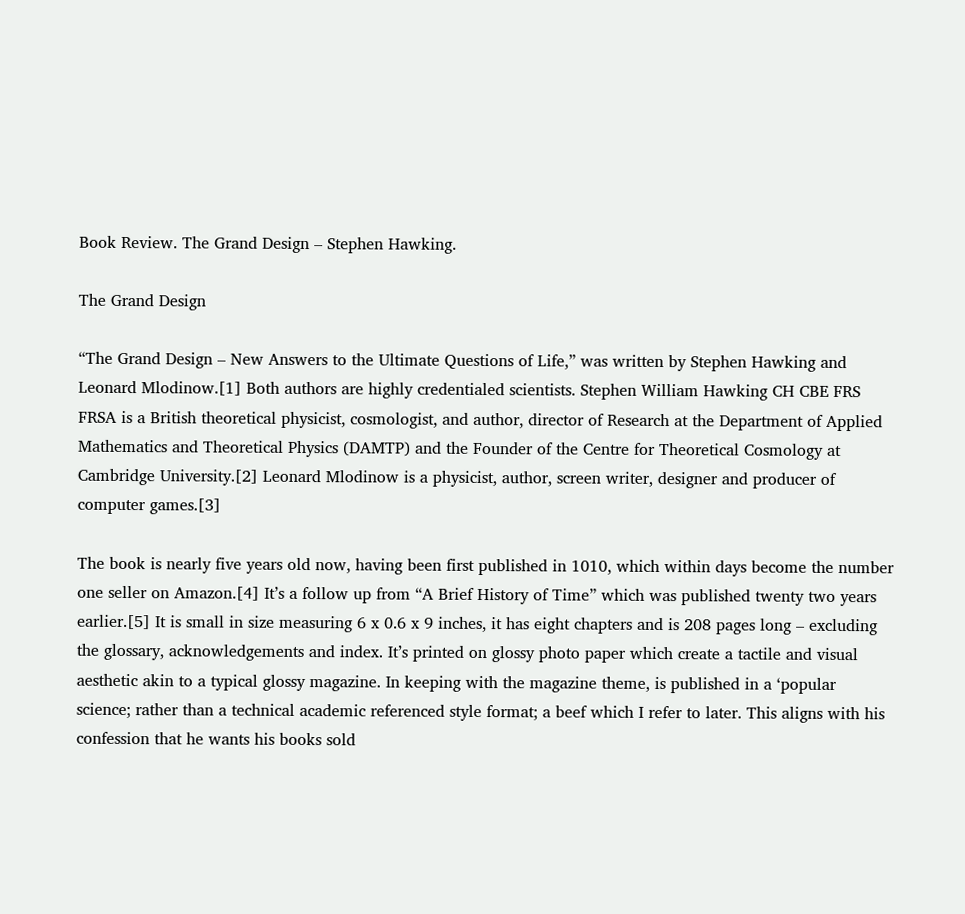Book Review. The Grand Design – Stephen Hawking.

The Grand Design

“The Grand Design – New Answers to the Ultimate Questions of Life,” was written by Stephen Hawking and Leonard Mlodinow.[1] Both authors are highly credentialed scientists. Stephen William Hawking CH CBE FRS FRSA is a British theoretical physicist, cosmologist, and author, director of Research at the Department of Applied Mathematics and Theoretical Physics (DAMTP) and the Founder of the Centre for Theoretical Cosmology at Cambridge University.[2] Leonard Mlodinow is a physicist, author, screen writer, designer and producer of computer games.[3]

The book is nearly five years old now, having been first published in 1010, which within days become the number one seller on Amazon.[4] It’s a follow up from “A Brief History of Time” which was published twenty two years earlier.[5] It is small in size measuring 6 x 0.6 x 9 inches, it has eight chapters and is 208 pages long – excluding the glossary, acknowledgements and index. It’s printed on glossy photo paper which create a tactile and visual aesthetic akin to a typical glossy magazine. In keeping with the magazine theme, is published in a ‘popular science; rather than a technical academic referenced style format; a beef which I refer to later. This aligns with his confession that he wants his books sold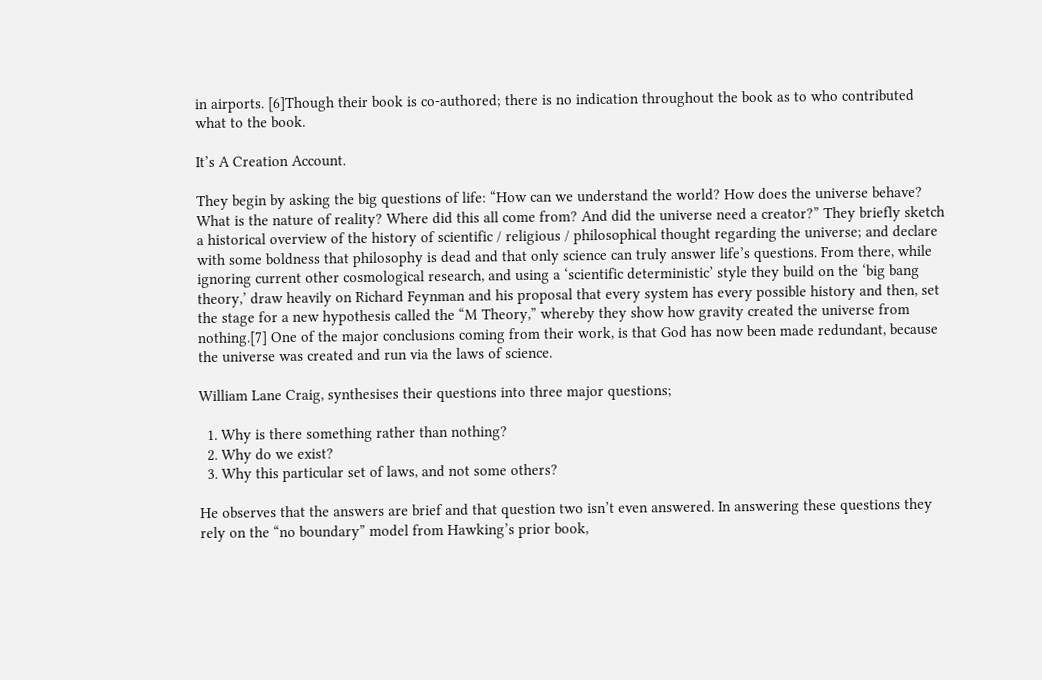in airports. [6]Though their book is co-authored; there is no indication throughout the book as to who contributed what to the book.

It’s A Creation Account.

They begin by asking the big questions of life: “How can we understand the world? How does the universe behave? What is the nature of reality? Where did this all come from? And did the universe need a creator?” They briefly sketch a historical overview of the history of scientific / religious / philosophical thought regarding the universe; and declare with some boldness that philosophy is dead and that only science can truly answer life’s questions. From there, while ignoring current other cosmological research, and using a ‘scientific deterministic’ style they build on the ‘big bang theory,’ draw heavily on Richard Feynman and his proposal that every system has every possible history and then, set the stage for a new hypothesis called the “M Theory,” whereby they show how gravity created the universe from nothing.[7] One of the major conclusions coming from their work, is that God has now been made redundant, because the universe was created and run via the laws of science.

William Lane Craig, synthesises their questions into three major questions;

  1. Why is there something rather than nothing?
  2. Why do we exist?
  3. Why this particular set of laws, and not some others?

He observes that the answers are brief and that question two isn’t even answered. In answering these questions they rely on the “no boundary” model from Hawking’s prior book,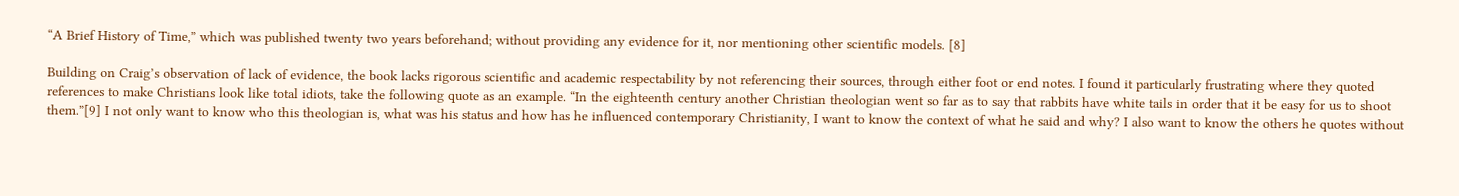“A Brief History of Time,” which was published twenty two years beforehand; without providing any evidence for it, nor mentioning other scientific models. [8]

Building on Craig’s observation of lack of evidence, the book lacks rigorous scientific and academic respectability by not referencing their sources, through either foot or end notes. I found it particularly frustrating where they quoted references to make Christians look like total idiots, take the following quote as an example. “In the eighteenth century another Christian theologian went so far as to say that rabbits have white tails in order that it be easy for us to shoot them.”[9] I not only want to know who this theologian is, what was his status and how has he influenced contemporary Christianity, I want to know the context of what he said and why? I also want to know the others he quotes without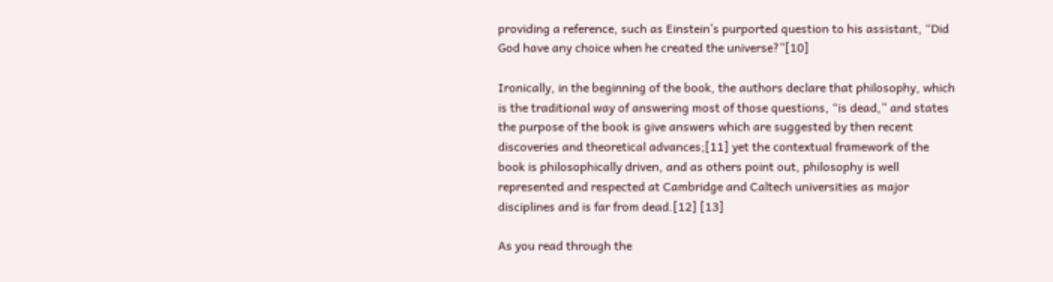providing a reference, such as Einstein’s purported question to his assistant, “Did God have any choice when he created the universe?”[10]

Ironically, in the beginning of the book, the authors declare that philosophy, which is the traditional way of answering most of those questions, “is dead,” and states the purpose of the book is give answers which are suggested by then recent discoveries and theoretical advances;[11] yet the contextual framework of the book is philosophically driven, and as others point out, philosophy is well represented and respected at Cambridge and Caltech universities as major disciplines and is far from dead.[12] [13]

As you read through the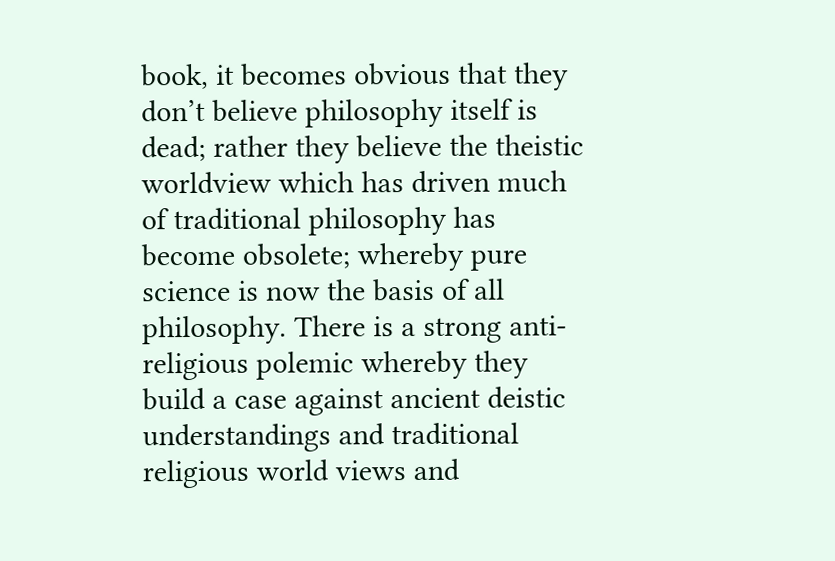book, it becomes obvious that they don’t believe philosophy itself is dead; rather they believe the theistic worldview which has driven much of traditional philosophy has become obsolete; whereby pure science is now the basis of all philosophy. There is a strong anti-religious polemic whereby they build a case against ancient deistic understandings and traditional religious world views and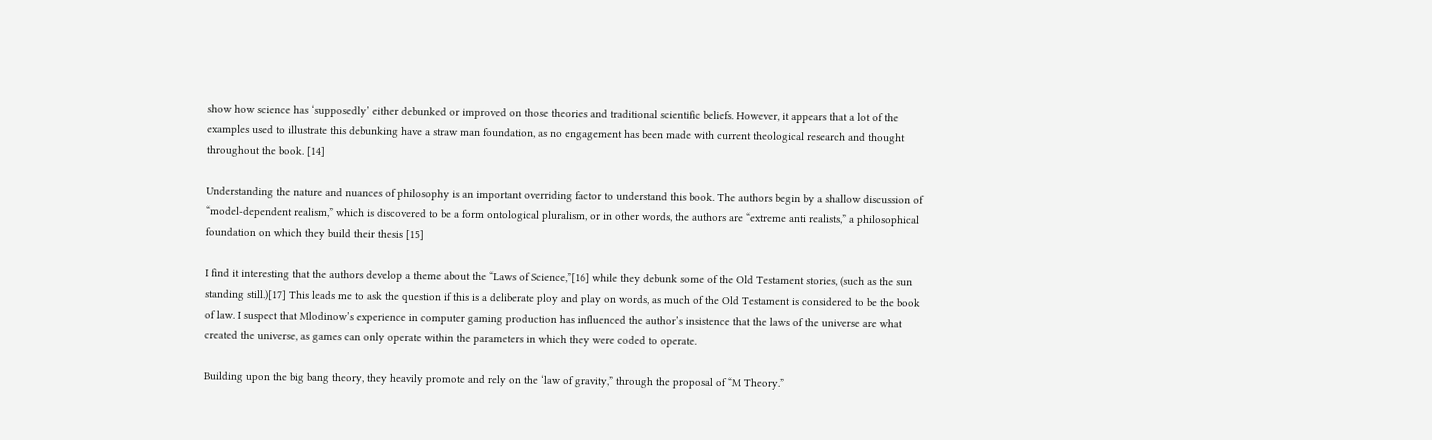show how science has ‘supposedly’ either debunked or improved on those theories and traditional scientific beliefs. However, it appears that a lot of the examples used to illustrate this debunking have a straw man foundation, as no engagement has been made with current theological research and thought throughout the book. [14]

Understanding the nature and nuances of philosophy is an important overriding factor to understand this book. The authors begin by a shallow discussion of “model-dependent realism,” which is discovered to be a form ontological pluralism, or in other words, the authors are “extreme anti realists,” a philosophical foundation on which they build their thesis [15]

I find it interesting that the authors develop a theme about the “Laws of Science,”[16] while they debunk some of the Old Testament stories, (such as the sun standing still.)[17] This leads me to ask the question if this is a deliberate ploy and play on words, as much of the Old Testament is considered to be the book of law. I suspect that Mlodinow’s experience in computer gaming production has influenced the author’s insistence that the laws of the universe are what created the universe, as games can only operate within the parameters in which they were coded to operate.

Building upon the big bang theory, they heavily promote and rely on the ‘law of gravity,” through the proposal of “M Theory.”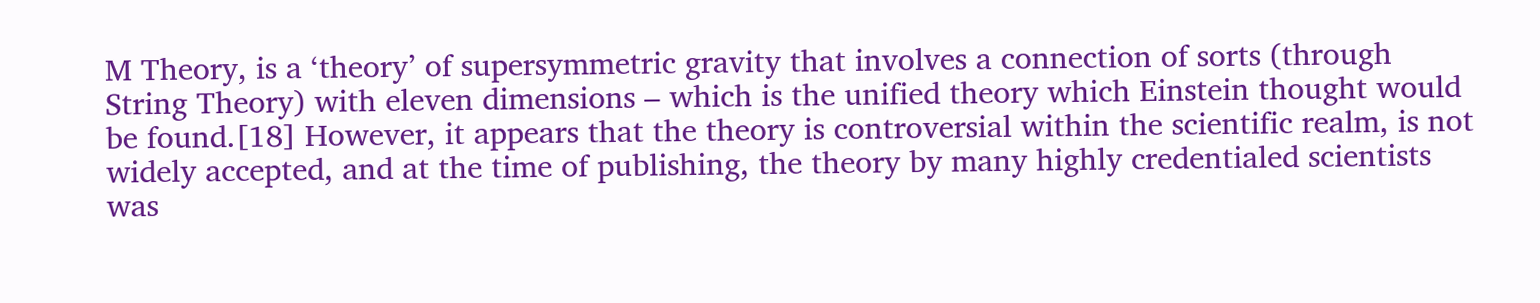M Theory, is a ‘theory’ of supersymmetric gravity that involves a connection of sorts (through String Theory) with eleven dimensions – which is the unified theory which Einstein thought would be found.[18] However, it appears that the theory is controversial within the scientific realm, is not widely accepted, and at the time of publishing, the theory by many highly credentialed scientists was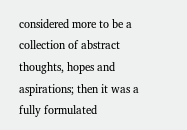considered more to be a collection of abstract thoughts, hopes and aspirations; then it was a fully formulated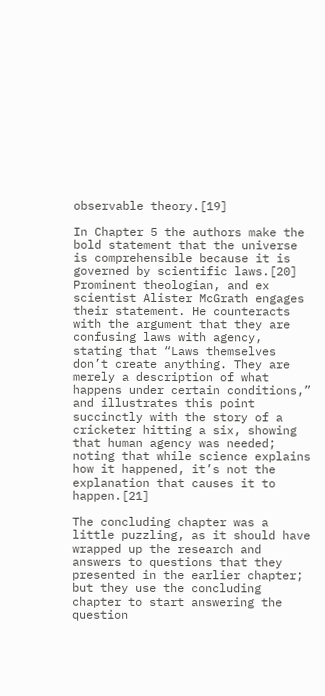observable theory.[19]

In Chapter 5 the authors make the bold statement that the universe is comprehensible because it is governed by scientific laws.[20] Prominent theologian, and ex scientist Alister McGrath engages their statement. He counteracts with the argument that they are confusing laws with agency, stating that “Laws themselves don’t create anything. They are merely a description of what happens under certain conditions,” and illustrates this point succinctly with the story of a cricketer hitting a six, showing that human agency was needed; noting that while science explains how it happened, it’s not the explanation that causes it to happen.[21]

The concluding chapter was a little puzzling, as it should have wrapped up the research and answers to questions that they presented in the earlier chapter; but they use the concluding chapter to start answering the question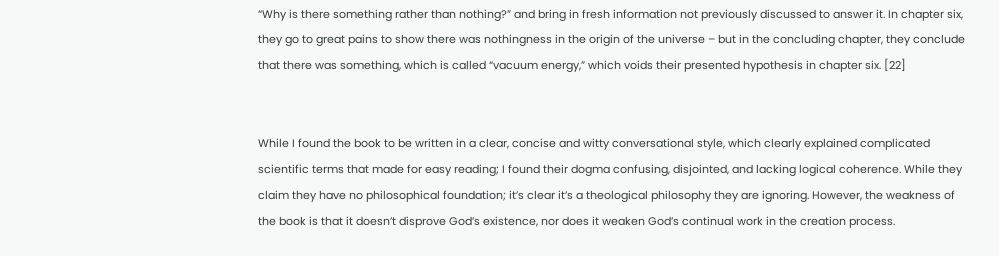“Why is there something rather than nothing?” and bring in fresh information not previously discussed to answer it. In chapter six, they go to great pains to show there was nothingness in the origin of the universe – but in the concluding chapter, they conclude that there was something, which is called “vacuum energy,” which voids their presented hypothesis in chapter six. [22]


While I found the book to be written in a clear, concise and witty conversational style, which clearly explained complicated scientific terms that made for easy reading; I found their dogma confusing, disjointed, and lacking logical coherence. While they claim they have no philosophical foundation; it’s clear it’s a theological philosophy they are ignoring. However, the weakness of the book is that it doesn’t disprove God’s existence, nor does it weaken God’s continual work in the creation process.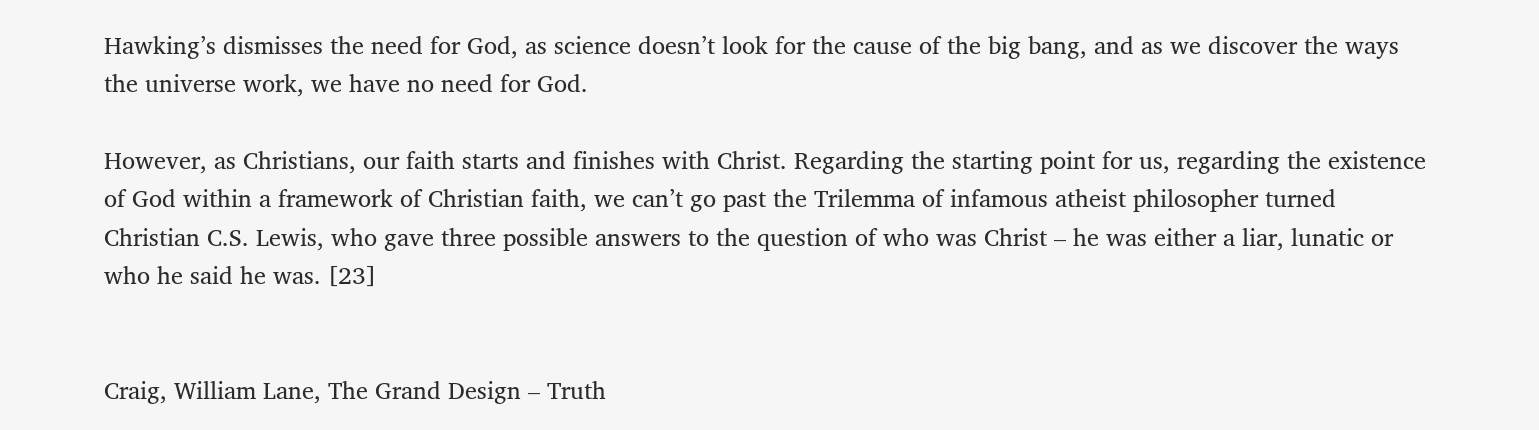Hawking’s dismisses the need for God, as science doesn’t look for the cause of the big bang, and as we discover the ways the universe work, we have no need for God.

However, as Christians, our faith starts and finishes with Christ. Regarding the starting point for us, regarding the existence of God within a framework of Christian faith, we can’t go past the Trilemma of infamous atheist philosopher turned Christian C.S. Lewis, who gave three possible answers to the question of who was Christ – he was either a liar, lunatic or who he said he was. [23]


Craig, William Lane, The Grand Design – Truth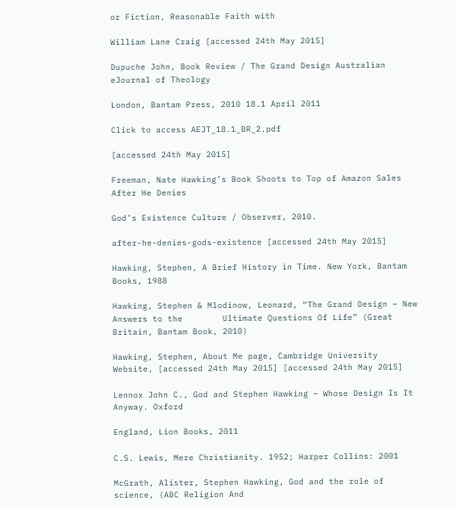or Fiction, Reasonable Faith with

William Lane Craig [accessed 24th May 2015]

Dupuche John, Book Review / The Grand Design Australian eJournal of Theology

London, Bantam Press, 2010 18.1 April 2011

Click to access AEJT_18.1_BR_2.pdf

[accessed 24th May 2015]

Freeman, Nate Hawking’s Book Shoots to Top of Amazon Sales After He Denies

God’s Existence Culture / Observer, 2010.

after-he-denies-gods-existence [accessed 24th May 2015]

Hawking, Stephen, A Brief History in Time. New York, Bantam Books, 1988

Hawking, Stephen & Mlodinow, Leonard, “The Grand Design – New Answers to the        Ultimate Questions Of Life” (Great Britain, Bantam Book, 2010)

Hawking, Stephen, About Me page, Cambridge University Website, [accessed 24th May 2015] [accessed 24th May 2015]

Lennox John C., God and Stephen Hawking – Whose Design Is It Anyway. Oxford

England, Lion Books, 2011

C.S. Lewis, Mere Christianity. 1952; Harper Collins: 2001

McGrath, Alister, Stephen Hawking, God and the role of science, (ABC Religion And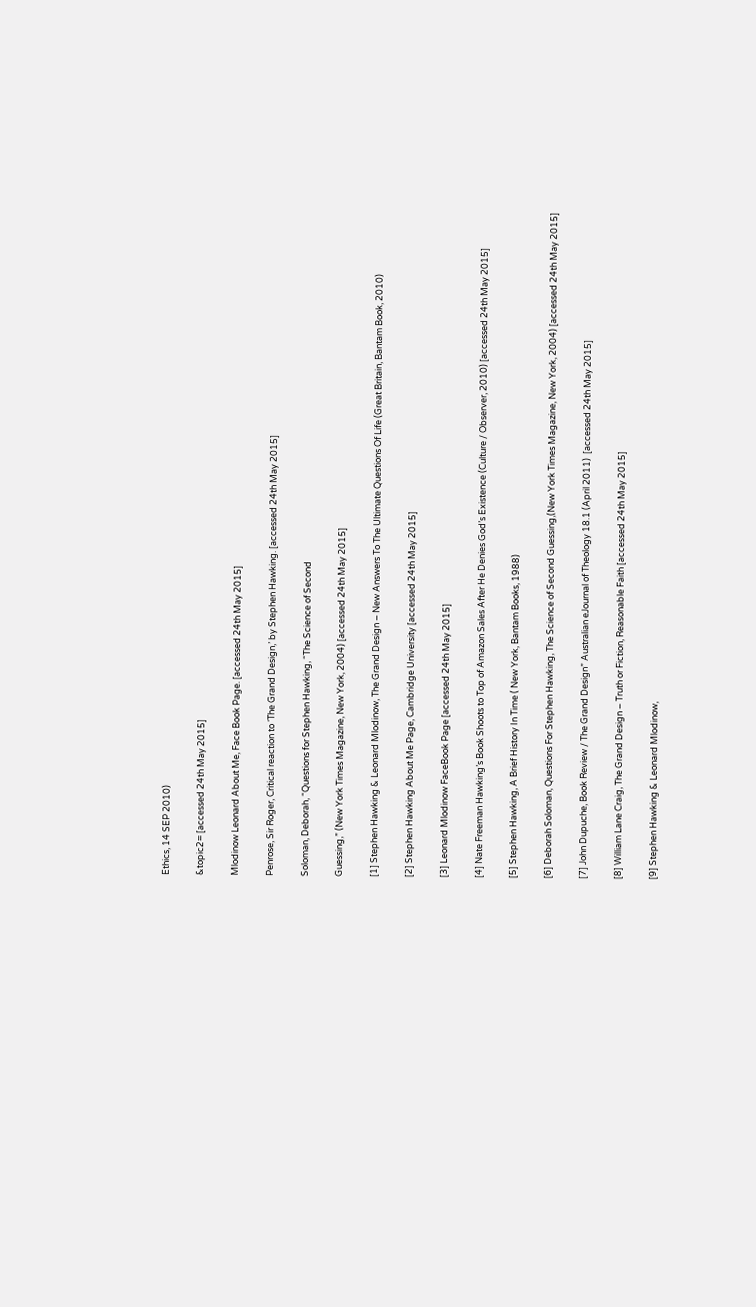Ethics, 14 SEP 2010)

&topic2= [accessed 24th May 2015]

Mlodinow Leonard About Me, Face Book Page. [accessed 24th May 2015]

Penrose, Sir Roger, Critical reaction to ‘The Grand Design,’ by Stephen Hawking. [accessed 24th May 2015]

Soloman, Deborah, “Questions for Stephen Hawking, “The Science of Second

Guessing,” (New York Times Magazine, New York, 2004) [accessed 24th May 2015]

[1] Stephen Hawking & Leonard Mlodinow, The Grand Design – New Answers To The Ultimate Questions Of Life (Great Britain, Bantam Book, 2010)

[2] Stephen Hawking About Me Page, Cambridge University [accessed 24th May 2015]

[3] Leonard Mlodinow FaceBook Page [accessed 24th May 2015]

[4] Nate Freeman Hawking’s Book Shoots to Top of Amazon Sales After He Denies God’s Existence (Culture / Observer, 2010) [accessed 24th May 2015]

[5] Stephen Hawking, A Brief History In Time ( New York, Bantam Books, 1988)

[6] Deborah Soloman, Questions For Stephen Hawking, The Science of Second Guessing,(New York Times Magazine, New York, 2004) [accessed 24th May 2015]

[7] John Dupuche, Book Review / The Grand Design” Australian eJournal of Theology 18.1 (April 2011)  [accessed 24th May 2015]

[8] William Lane Craig, The Grand Design – Truth or Fiction, Reasonable Faith [accessed 24th May 2015]

[9] Stephen Hawking & Leonard Mlodinow,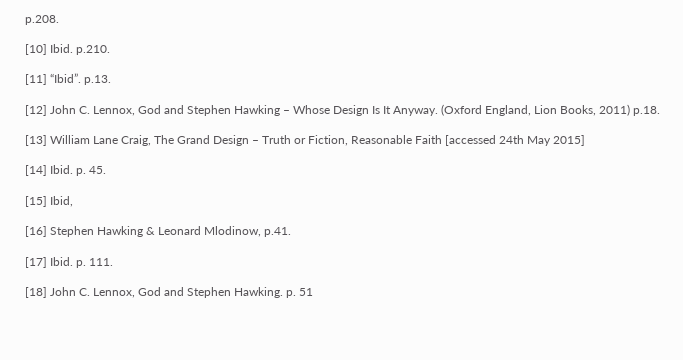p.208.

[10] Ibid. p.210.

[11] “Ibid”. p.13.

[12] John C. Lennox, God and Stephen Hawking – Whose Design Is It Anyway. (Oxford England, Lion Books, 2011) p.18.

[13] William Lane Craig, The Grand Design – Truth or Fiction, Reasonable Faith [accessed 24th May 2015]

[14] Ibid. p. 45.

[15] Ibid,

[16] Stephen Hawking & Leonard Mlodinow, p.41.

[17] Ibid. p. 111.

[18] John C. Lennox, God and Stephen Hawking. p. 51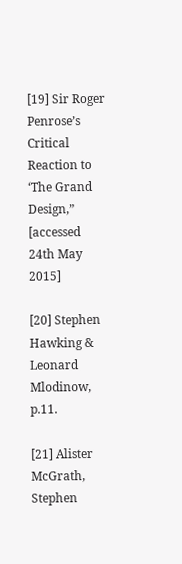[19] Sir Roger Penrose’s Critical Reaction to ‘The Grand Design,” [accessed 24th May 2015]

[20] Stephen Hawking & Leonard Mlodinow, p.11.

[21] Alister McGrath, Stephen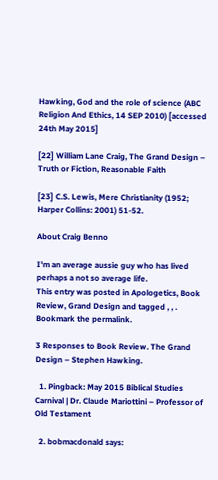Hawking, God and the role of science (ABC Religion And Ethics, 14 SEP 2010) [accessed 24th May 2015]

[22] William Lane Craig, The Grand Design – Truth or Fiction, Reasonable Faith

[23] C.S. Lewis, Mere Christianity (1952; Harper Collins: 2001) 51-52.

About Craig Benno

I'm an average aussie guy who has lived perhaps a not so average life.
This entry was posted in Apologetics, Book Review, Grand Design and tagged , , . Bookmark the permalink.

3 Responses to Book Review. The Grand Design – Stephen Hawking.

  1. Pingback: May 2015 Biblical Studies Carnival | Dr. Claude Mariottini – Professor of Old Testament

  2. bobmacdonald says: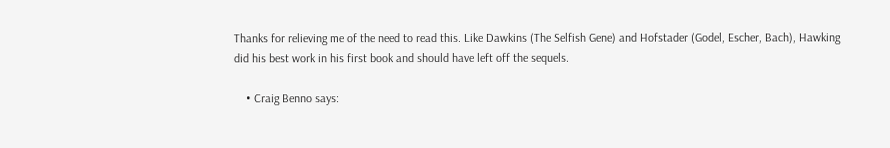Thanks for relieving me of the need to read this. Like Dawkins (The Selfish Gene) and Hofstader (Godel, Escher, Bach), Hawking did his best work in his first book and should have left off the sequels.

    • Craig Benno says: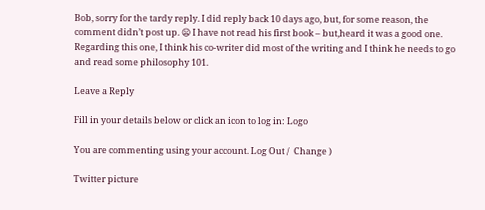Bob, sorry for the tardy reply. I did reply back 10 days ago, but, for some reason, the comment didn’t post up. 😦 I have not read his first book – but,heard it was a good one. Regarding this one, I think his co-writer did most of the writing and I think he needs to go and read some philosophy 101.

Leave a Reply

Fill in your details below or click an icon to log in: Logo

You are commenting using your account. Log Out /  Change )

Twitter picture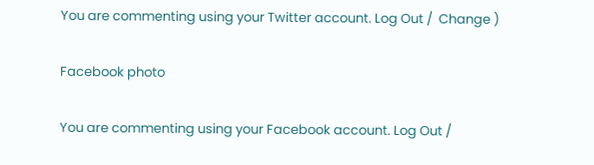You are commenting using your Twitter account. Log Out /  Change )

Facebook photo

You are commenting using your Facebook account. Log Out /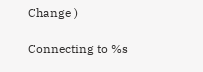Change )

Connecting to %s